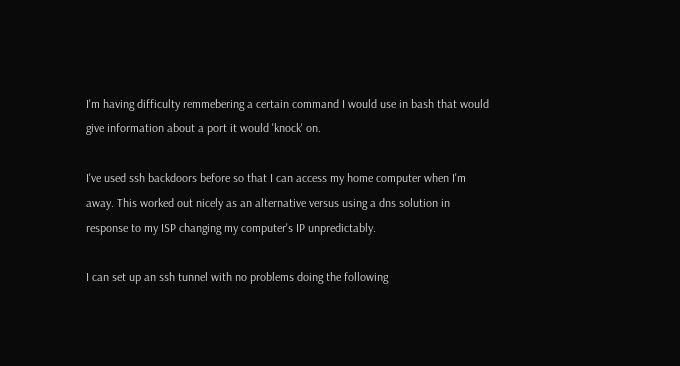I'm having difficulty remmebering a certain command I would use in bash that would give information about a port it would 'knock' on.

I've used ssh backdoors before so that I can access my home computer when I'm away. This worked out nicely as an alternative versus using a dns solution in response to my ISP changing my computer's IP unpredictably.

I can set up an ssh tunnel with no problems doing the following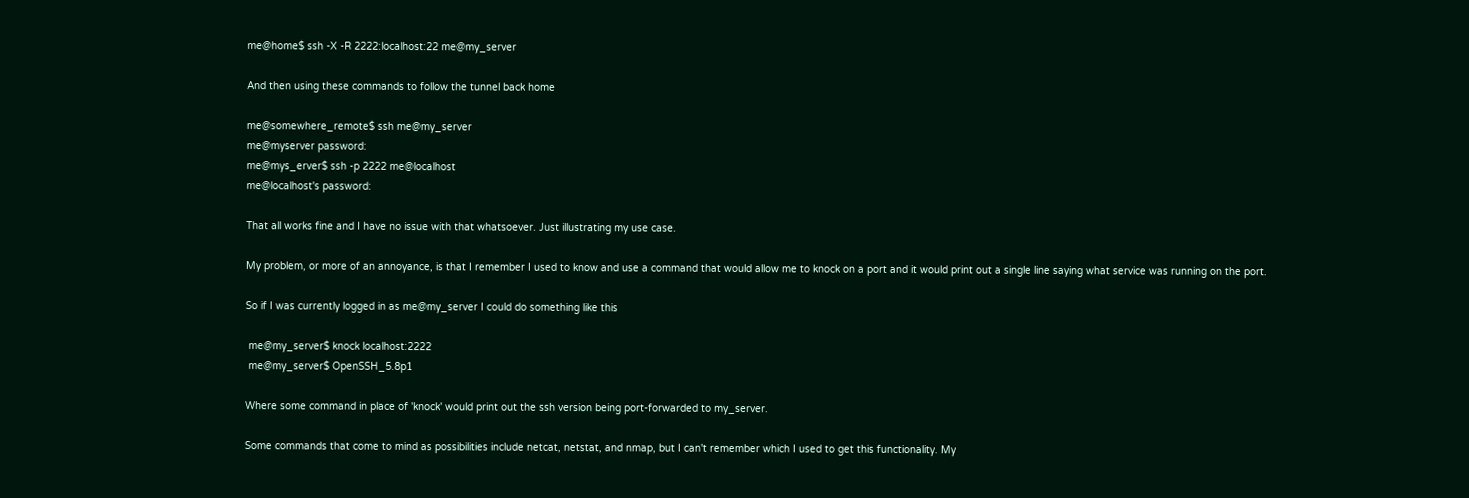me@home$ ssh -X -R 2222:localhost:22 me@my_server

And then using these commands to follow the tunnel back home

me@somewhere_remote$ ssh me@my_server
me@myserver password:
me@mys_erver$ ssh -p 2222 me@localhost
me@localhost's password:

That all works fine and I have no issue with that whatsoever. Just illustrating my use case.

My problem, or more of an annoyance, is that I remember I used to know and use a command that would allow me to knock on a port and it would print out a single line saying what service was running on the port.

So if I was currently logged in as me@my_server I could do something like this

 me@my_server$ knock localhost:2222
 me@my_server$ OpenSSH_5.8p1

Where some command in place of 'knock' would print out the ssh version being port-forwarded to my_server.

Some commands that come to mind as possibilities include netcat, netstat, and nmap, but I can't remember which I used to get this functionality. My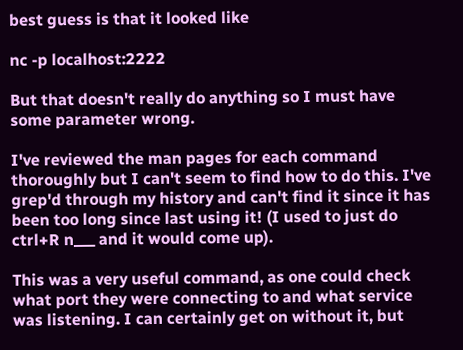best guess is that it looked like

nc -p localhost:2222

But that doesn't really do anything so I must have some parameter wrong.

I've reviewed the man pages for each command thoroughly but I can't seem to find how to do this. I've grep'd through my history and can't find it since it has been too long since last using it! (I used to just do ctrl+R n___ and it would come up).

This was a very useful command, as one could check what port they were connecting to and what service was listening. I can certainly get on without it, but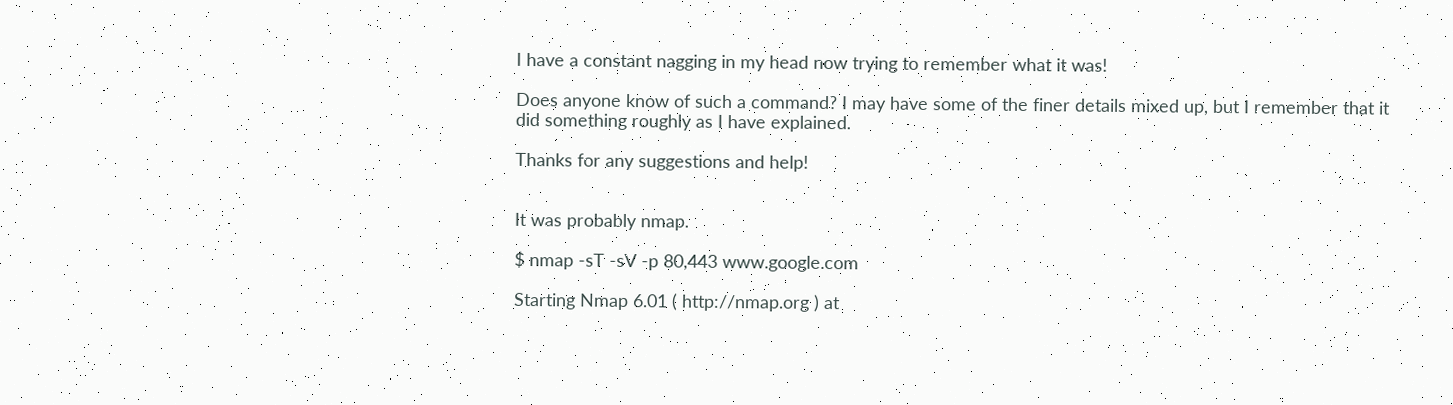I have a constant nagging in my head now trying to remember what it was!

Does anyone know of such a command? I may have some of the finer details mixed up, but I remember that it did something roughly as I have explained.

Thanks for any suggestions and help!


It was probably nmap.

$ nmap -sT -sV -p 80,443 www.google.com

Starting Nmap 6.01 ( http://nmap.org ) at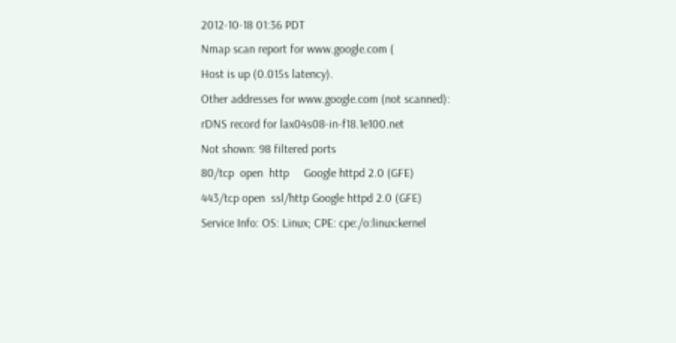2012-10-18 01:36 PDT
Nmap scan report for www.google.com (
Host is up (0.015s latency).
Other addresses for www.google.com (not scanned):
rDNS record for lax04s08-in-f18.1e100.net
Not shown: 98 filtered ports
80/tcp  open  http     Google httpd 2.0 (GFE)
443/tcp open  ssl/http Google httpd 2.0 (GFE)
Service Info: OS: Linux; CPE: cpe:/o:linux:kernel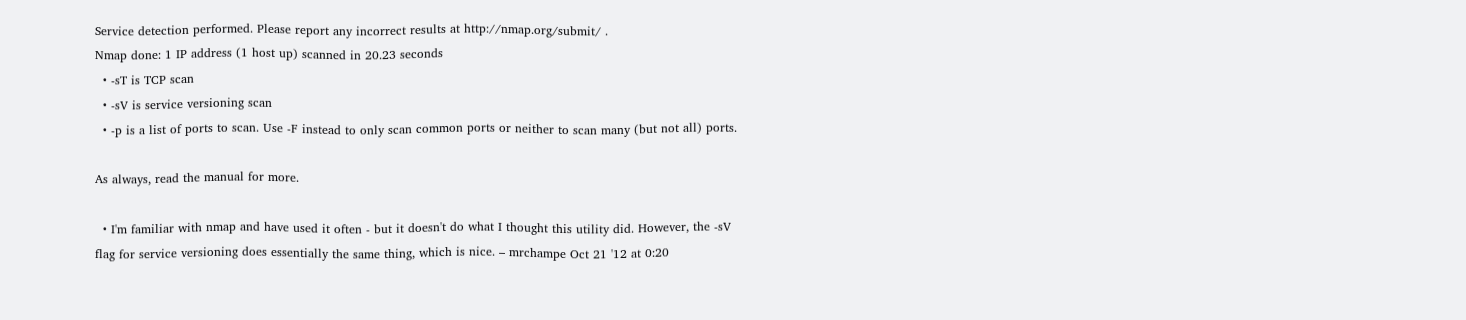Service detection performed. Please report any incorrect results at http://nmap.org/submit/ .
Nmap done: 1 IP address (1 host up) scanned in 20.23 seconds
  • -sT is TCP scan
  • -sV is service versioning scan
  • -p is a list of ports to scan. Use -F instead to only scan common ports or neither to scan many (but not all) ports.

As always, read the manual for more.

  • I'm familiar with nmap and have used it often - but it doesn't do what I thought this utility did. However, the -sV flag for service versioning does essentially the same thing, which is nice. – mrchampe Oct 21 '12 at 0:20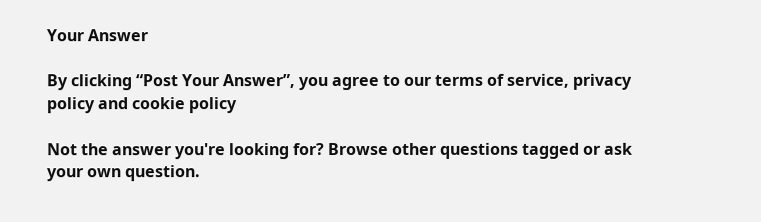Your Answer

By clicking “Post Your Answer”, you agree to our terms of service, privacy policy and cookie policy

Not the answer you're looking for? Browse other questions tagged or ask your own question.